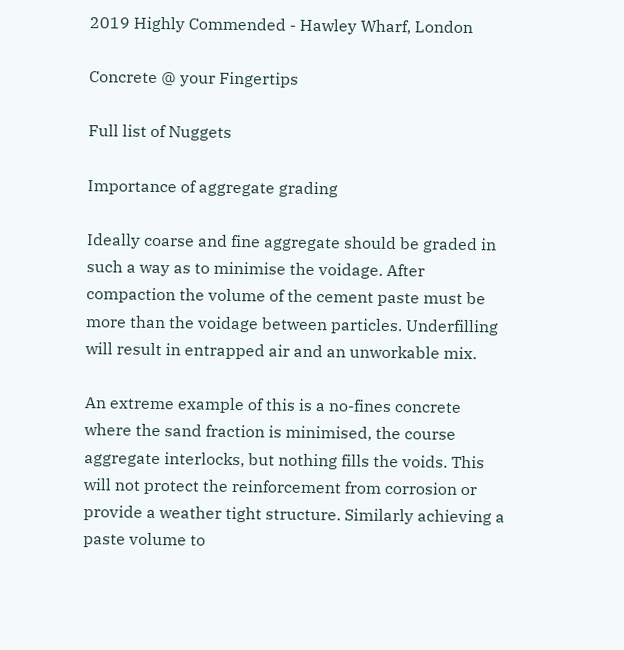2019 Highly Commended - Hawley Wharf, London

Concrete @ your Fingertips

Full list of Nuggets

Importance of aggregate grading

Ideally coarse and fine aggregate should be graded in such a way as to minimise the voidage. After compaction the volume of the cement paste must be more than the voidage between particles. Underfilling will result in entrapped air and an unworkable mix.

An extreme example of this is a no-fines concrete where the sand fraction is minimised, the course aggregate interlocks, but nothing fills the voids. This will not protect the reinforcement from corrosion or provide a weather tight structure. Similarly achieving a paste volume to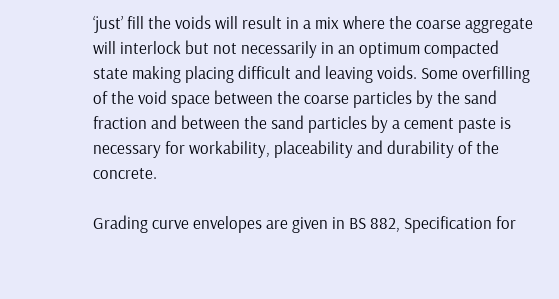‘just’ fill the voids will result in a mix where the coarse aggregate will interlock but not necessarily in an optimum compacted state making placing difficult and leaving voids. Some overfilling of the void space between the coarse particles by the sand fraction and between the sand particles by a cement paste is necessary for workability, placeability and durability of the concrete.

Grading curve envelopes are given in BS 882, Specification for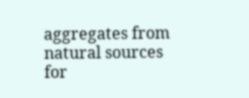aggregates from natural sources for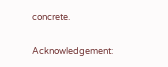concrete.

Acknowledgement: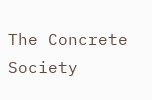The Concrete Society